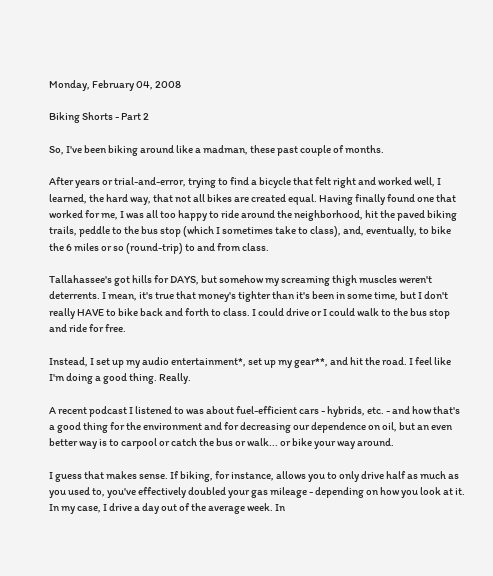Monday, February 04, 2008

Biking Shorts - Part 2

So, I've been biking around like a madman, these past couple of months.

After years or trial-and-error, trying to find a bicycle that felt right and worked well, I learned, the hard way, that not all bikes are created equal. Having finally found one that worked for me, I was all too happy to ride around the neighborhood, hit the paved biking trails, peddle to the bus stop (which I sometimes take to class), and, eventually, to bike the 6 miles or so (round-trip) to and from class.

Tallahassee's got hills for DAYS, but somehow my screaming thigh muscles weren't deterrents. I mean, it's true that money's tighter than it's been in some time, but I don't really HAVE to bike back and forth to class. I could drive or I could walk to the bus stop and ride for free.

Instead, I set up my audio entertainment*, set up my gear**, and hit the road. I feel like I'm doing a good thing. Really.

A recent podcast I listened to was about fuel-efficient cars - hybrids, etc. - and how that's a good thing for the environment and for decreasing our dependence on oil, but an even better way is to carpool or catch the bus or walk... or bike your way around.

I guess that makes sense. If biking, for instance, allows you to only drive half as much as you used to, you've effectively doubled your gas mileage - depending on how you look at it. In my case, I drive a day out of the average week. In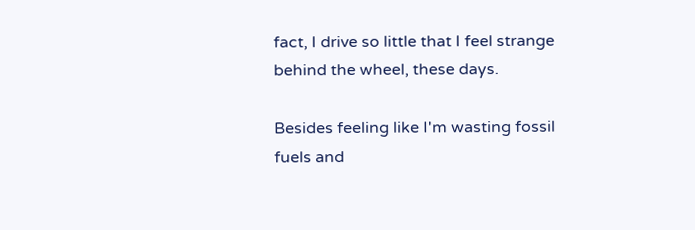fact, I drive so little that I feel strange behind the wheel, these days.

Besides feeling like I'm wasting fossil fuels and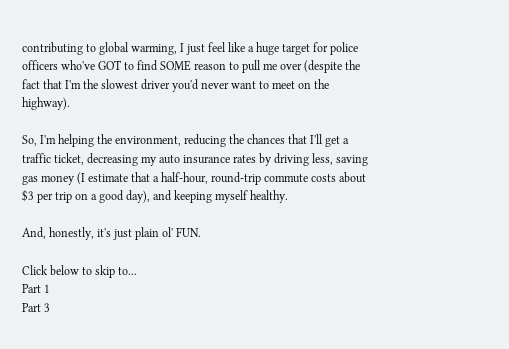contributing to global warming, I just feel like a huge target for police officers who've GOT to find SOME reason to pull me over (despite the fact that I'm the slowest driver you'd never want to meet on the highway).

So, I'm helping the environment, reducing the chances that I'll get a traffic ticket, decreasing my auto insurance rates by driving less, saving gas money (I estimate that a half-hour, round-trip commute costs about $3 per trip on a good day), and keeping myself healthy.

And, honestly, it's just plain ol' FUN.

Click below to skip to...
Part 1
Part 3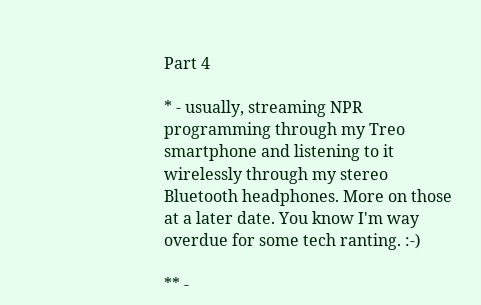Part 4

* - usually, streaming NPR programming through my Treo smartphone and listening to it wirelessly through my stereo Bluetooth headphones. More on those at a later date. You know I'm way overdue for some tech ranting. :-)

** -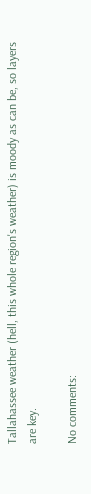Tallahassee weather (hell, this whole region's weather) is moody as can be, so layers are key.

No comments: